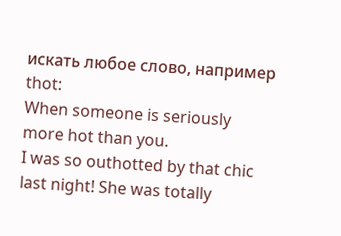искать любое слово, например thot:
When someone is seriously more hot than you.
I was so outhotted by that chic last night! She was totally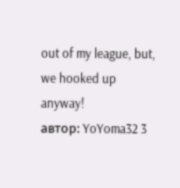out of my league, but, we hooked up anyway!
автор: YoYoma32 3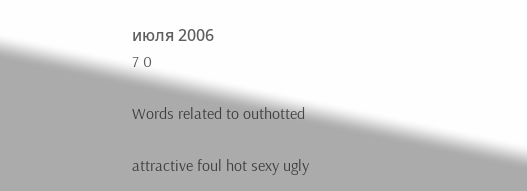июля 2006
7 0

Words related to outhotted

attractive foul hot sexy ugly